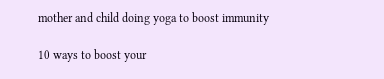mother and child doing yoga to boost immunity

10 ways to boost your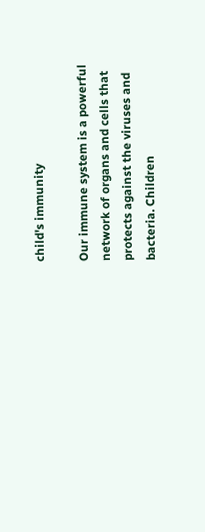child's immunity

Our immune system is a powerful network of organs and cells that protects against the viruses and bacteria. Children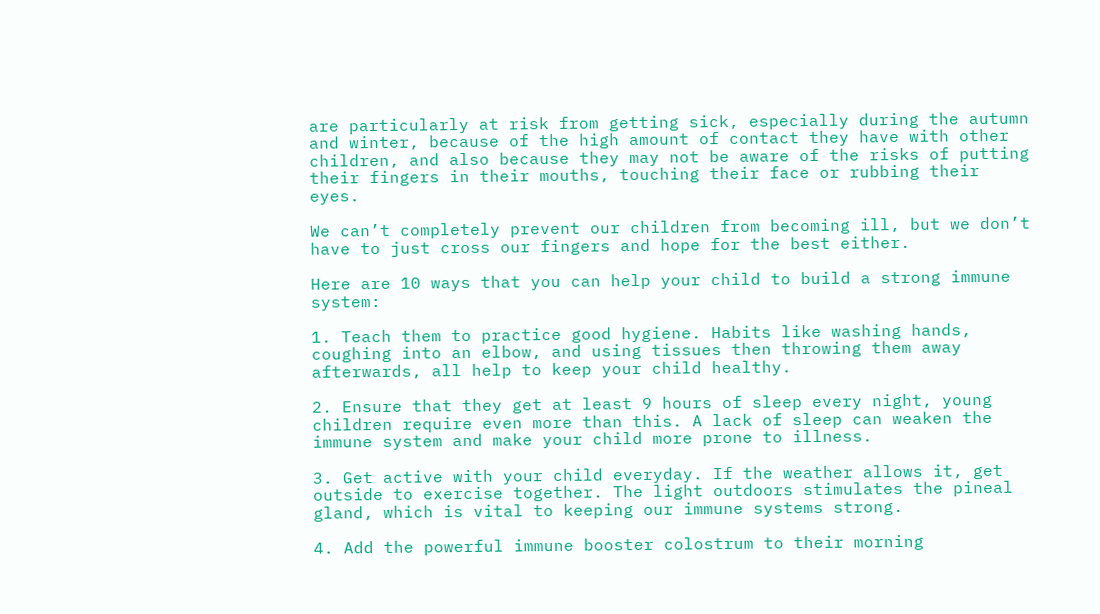are particularly at risk from getting sick, especially during the autumn and winter, because of the high amount of contact they have with other children, and also because they may not be aware of the risks of putting their fingers in their mouths, touching their face or rubbing their eyes.

We can’t completely prevent our children from becoming ill, but we don’t have to just cross our fingers and hope for the best either.

Here are 10 ways that you can help your child to build a strong immune system:

1. Teach them to practice good hygiene. Habits like washing hands, coughing into an elbow, and using tissues then throwing them away afterwards, all help to keep your child healthy.

2. Ensure that they get at least 9 hours of sleep every night, young children require even more than this. A lack of sleep can weaken the immune system and make your child more prone to illness.

3. Get active with your child everyday. If the weather allows it, get outside to exercise together. The light outdoors stimulates the pineal gland, which is vital to keeping our immune systems strong.

4. Add the powerful immune booster colostrum to their morning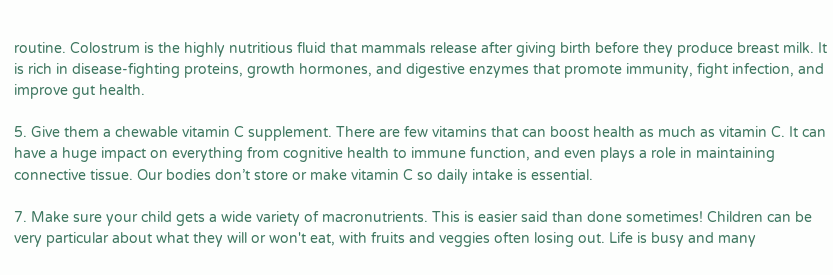routine. Colostrum is the highly nutritious fluid that mammals release after giving birth before they produce breast milk. It is rich in disease-fighting proteins, growth hormones, and digestive enzymes that promote immunity, fight infection, and improve gut health.

5. Give them a chewable vitamin C supplement. There are few vitamins that can boost health as much as vitamin C. It can have a huge impact on everything from cognitive health to immune function, and even plays a role in maintaining connective tissue. Our bodies don’t store or make vitamin C so daily intake is essential.

7. Make sure your child gets a wide variety of macronutrients. This is easier said than done sometimes! Children can be very particular about what they will or won't eat, with fruits and veggies often losing out. Life is busy and many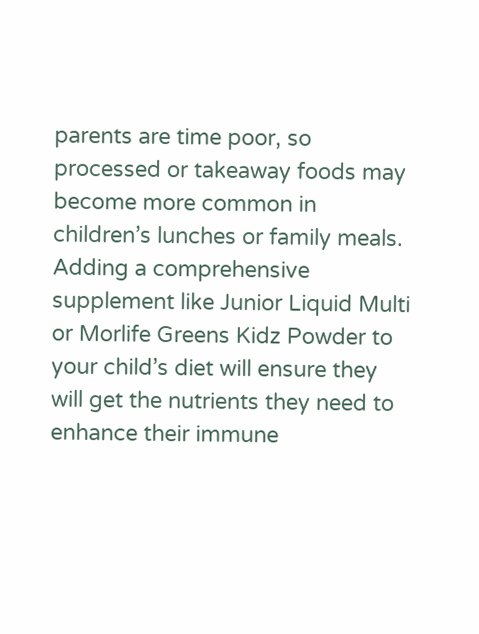parents are time poor, so processed or takeaway foods may become more common in children’s lunches or family meals. Adding a comprehensive supplement like Junior Liquid Multi or Morlife Greens Kidz Powder to your child’s diet will ensure they will get the nutrients they need to enhance their immune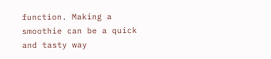function. Making a smoothie can be a quick and tasty way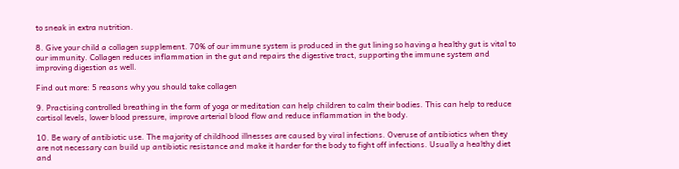to sneak in extra nutrition.

8. Give your child a collagen supplement. 70% of our immune system is produced in the gut lining so having a healthy gut is vital to our immunity. Collagen reduces inflammation in the gut and repairs the digestive tract, supporting the immune system and improving digestion as well.

Find out more: 5 reasons why you should take collagen

9. Practising controlled breathing in the form of yoga or meditation can help children to calm their bodies. This can help to reduce cortisol levels, lower blood pressure, improve arterial blood flow and reduce inflammation in the body.

10. Be wary of antibiotic use. The majority of childhood illnesses are caused by viral infections. Overuse of antibiotics when they are not necessary can build up antibiotic resistance and make it harder for the body to fight off infections. Usually a healthy diet and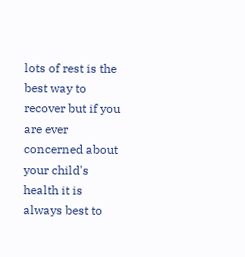lots of rest is the best way to recover but if you are ever concerned about your child's health it is always best to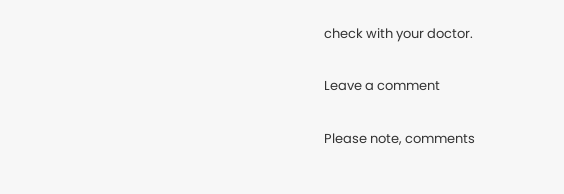check with your doctor.

Leave a comment

Please note, comments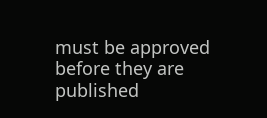must be approved before they are published